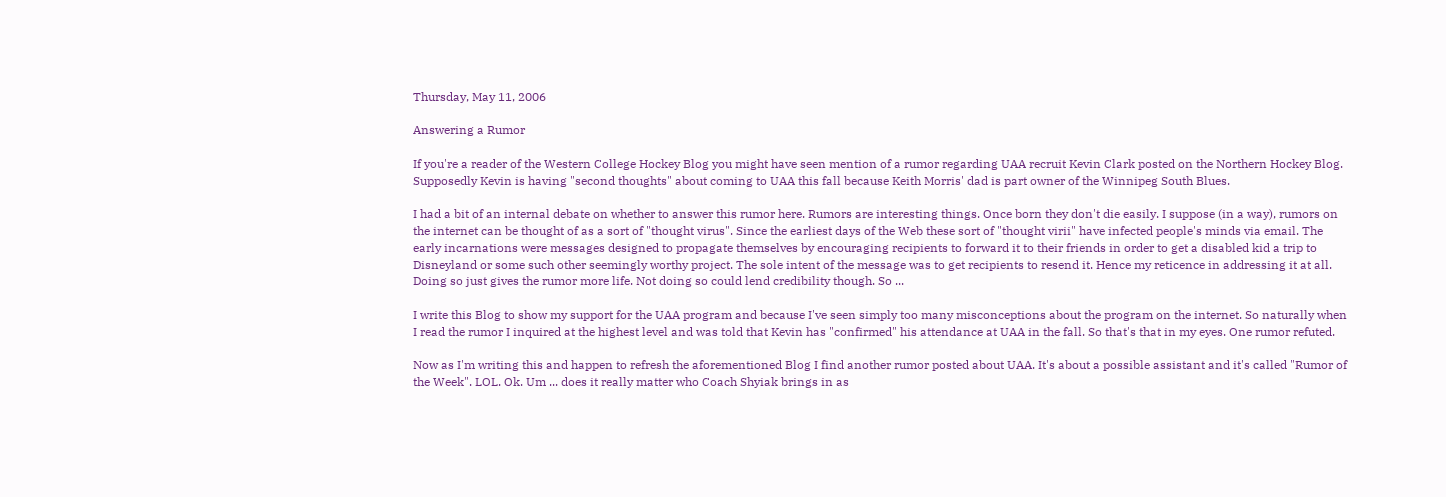Thursday, May 11, 2006

Answering a Rumor

If you're a reader of the Western College Hockey Blog you might have seen mention of a rumor regarding UAA recruit Kevin Clark posted on the Northern Hockey Blog. Supposedly Kevin is having "second thoughts" about coming to UAA this fall because Keith Morris' dad is part owner of the Winnipeg South Blues.

I had a bit of an internal debate on whether to answer this rumor here. Rumors are interesting things. Once born they don't die easily. I suppose (in a way), rumors on the internet can be thought of as a sort of "thought virus". Since the earliest days of the Web these sort of "thought virii" have infected people's minds via email. The early incarnations were messages designed to propagate themselves by encouraging recipients to forward it to their friends in order to get a disabled kid a trip to Disneyland or some such other seemingly worthy project. The sole intent of the message was to get recipients to resend it. Hence my reticence in addressing it at all. Doing so just gives the rumor more life. Not doing so could lend credibility though. So ...

I write this Blog to show my support for the UAA program and because I've seen simply too many misconceptions about the program on the internet. So naturally when I read the rumor I inquired at the highest level and was told that Kevin has "confirmed" his attendance at UAA in the fall. So that's that in my eyes. One rumor refuted.

Now as I'm writing this and happen to refresh the aforementioned Blog I find another rumor posted about UAA. It's about a possible assistant and it's called "Rumor of the Week". LOL. Ok. Um ... does it really matter who Coach Shyiak brings in as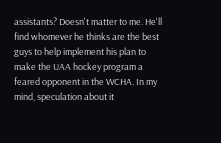assistants? Doesn't matter to me. He'll find whomever he thinks are the best guys to help implement his plan to make the UAA hockey program a feared opponent in the WCHA. In my mind, speculation about it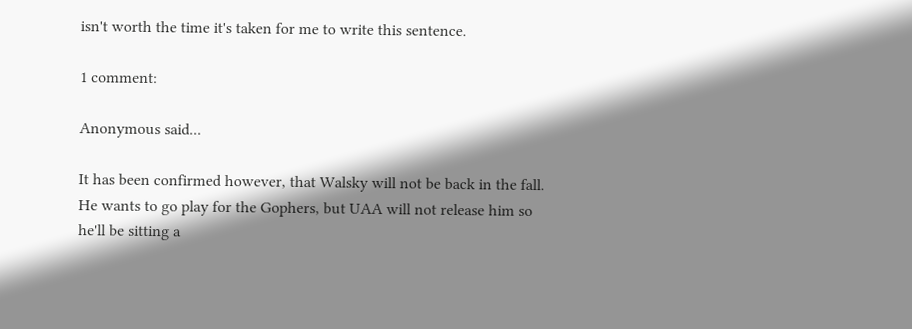isn't worth the time it's taken for me to write this sentence.

1 comment:

Anonymous said...

It has been confirmed however, that Walsky will not be back in the fall. He wants to go play for the Gophers, but UAA will not release him so he'll be sitting a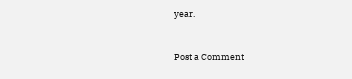year.


Post a Comment